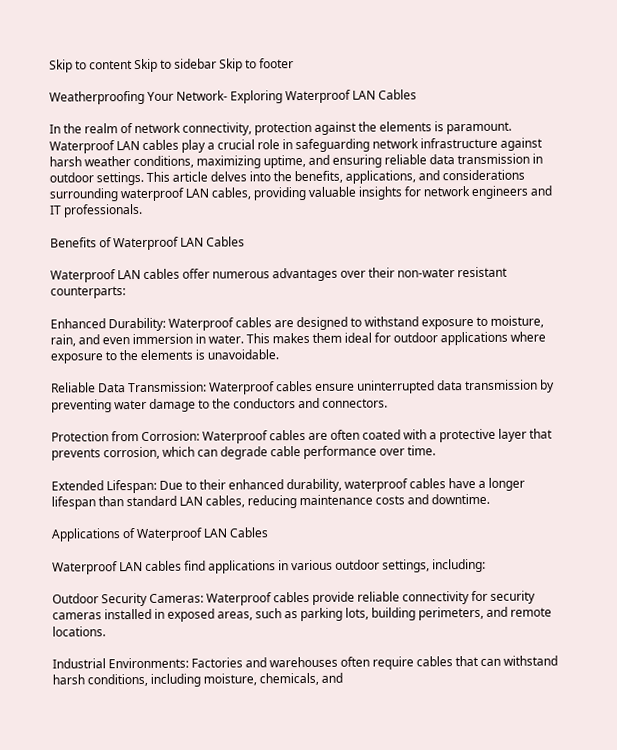Skip to content Skip to sidebar Skip to footer

Weatherproofing Your Network- Exploring Waterproof LAN Cables

In the realm of network connectivity, protection against the elements is paramount. Waterproof LAN cables play a crucial role in safeguarding network infrastructure against harsh weather conditions, maximizing uptime, and ensuring reliable data transmission in outdoor settings. This article delves into the benefits, applications, and considerations surrounding waterproof LAN cables, providing valuable insights for network engineers and IT professionals.

Benefits of Waterproof LAN Cables

Waterproof LAN cables offer numerous advantages over their non-water resistant counterparts:

Enhanced Durability: Waterproof cables are designed to withstand exposure to moisture, rain, and even immersion in water. This makes them ideal for outdoor applications where exposure to the elements is unavoidable.

Reliable Data Transmission: Waterproof cables ensure uninterrupted data transmission by preventing water damage to the conductors and connectors.

Protection from Corrosion: Waterproof cables are often coated with a protective layer that prevents corrosion, which can degrade cable performance over time.

Extended Lifespan: Due to their enhanced durability, waterproof cables have a longer lifespan than standard LAN cables, reducing maintenance costs and downtime.

Applications of Waterproof LAN Cables

Waterproof LAN cables find applications in various outdoor settings, including:

Outdoor Security Cameras: Waterproof cables provide reliable connectivity for security cameras installed in exposed areas, such as parking lots, building perimeters, and remote locations.

Industrial Environments: Factories and warehouses often require cables that can withstand harsh conditions, including moisture, chemicals, and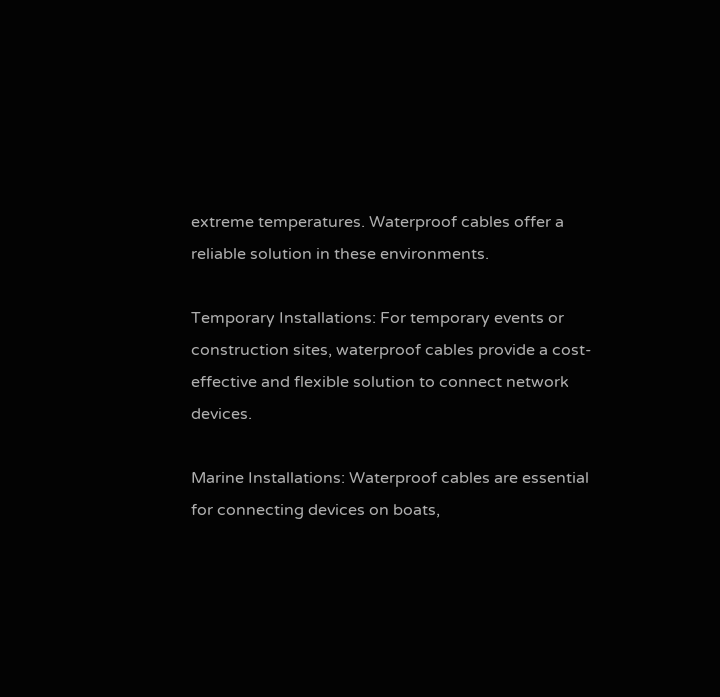extreme temperatures. Waterproof cables offer a reliable solution in these environments.

Temporary Installations: For temporary events or construction sites, waterproof cables provide a cost-effective and flexible solution to connect network devices.

Marine Installations: Waterproof cables are essential for connecting devices on boats,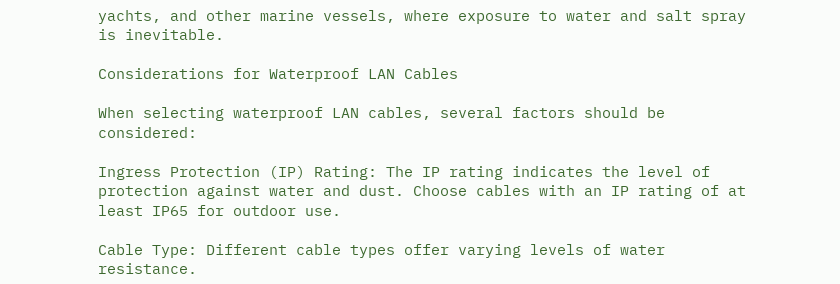yachts, and other marine vessels, where exposure to water and salt spray is inevitable.

Considerations for Waterproof LAN Cables

When selecting waterproof LAN cables, several factors should be considered:

Ingress Protection (IP) Rating: The IP rating indicates the level of protection against water and dust. Choose cables with an IP rating of at least IP65 for outdoor use.

Cable Type: Different cable types offer varying levels of water resistance.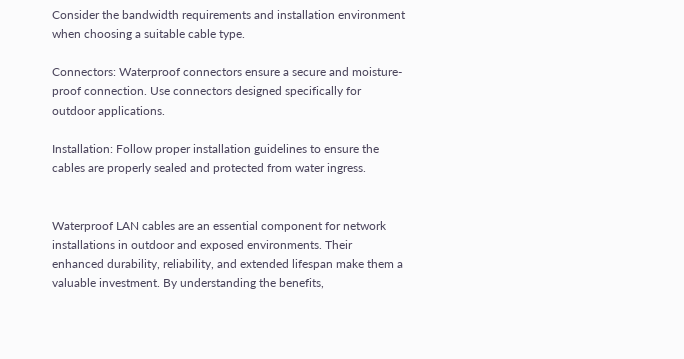Consider the bandwidth requirements and installation environment when choosing a suitable cable type.

Connectors: Waterproof connectors ensure a secure and moisture-proof connection. Use connectors designed specifically for outdoor applications.

Installation: Follow proper installation guidelines to ensure the cables are properly sealed and protected from water ingress.


Waterproof LAN cables are an essential component for network installations in outdoor and exposed environments. Their enhanced durability, reliability, and extended lifespan make them a valuable investment. By understanding the benefits,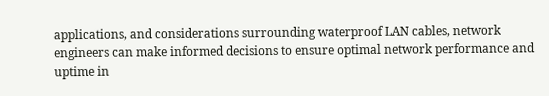applications, and considerations surrounding waterproof LAN cables, network engineers can make informed decisions to ensure optimal network performance and uptime in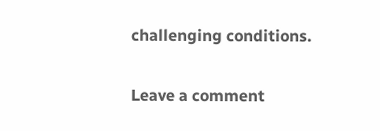challenging conditions.

Leave a comment